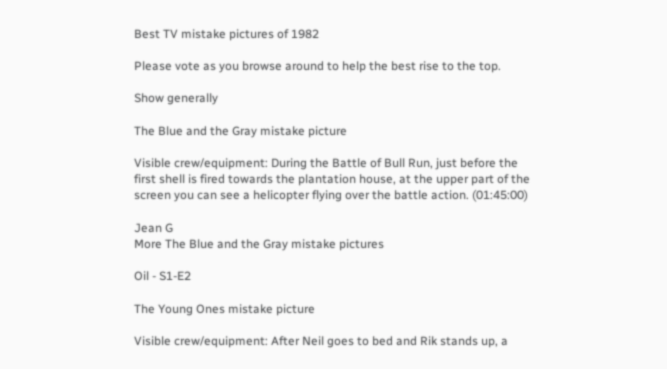Best TV mistake pictures of 1982

Please vote as you browse around to help the best rise to the top.

Show generally

The Blue and the Gray mistake picture

Visible crew/equipment: During the Battle of Bull Run, just before the first shell is fired towards the plantation house, at the upper part of the screen you can see a helicopter flying over the battle action. (01:45:00)

Jean G
More The Blue and the Gray mistake pictures

Oil - S1-E2

The Young Ones mistake picture

Visible crew/equipment: After Neil goes to bed and Rik stands up, a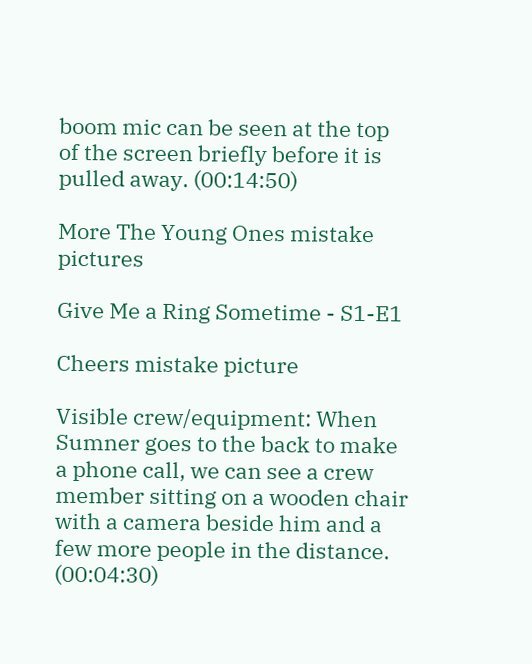boom mic can be seen at the top of the screen briefly before it is pulled away. (00:14:50)

More The Young Ones mistake pictures

Give Me a Ring Sometime - S1-E1

Cheers mistake picture

Visible crew/equipment: When Sumner goes to the back to make a phone call, we can see a crew member sitting on a wooden chair with a camera beside him and a few more people in the distance. (00:04:30)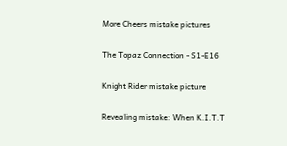More Cheers mistake pictures

The Topaz Connection - S1-E16

Knight Rider mistake picture

Revealing mistake: When K.I.T.T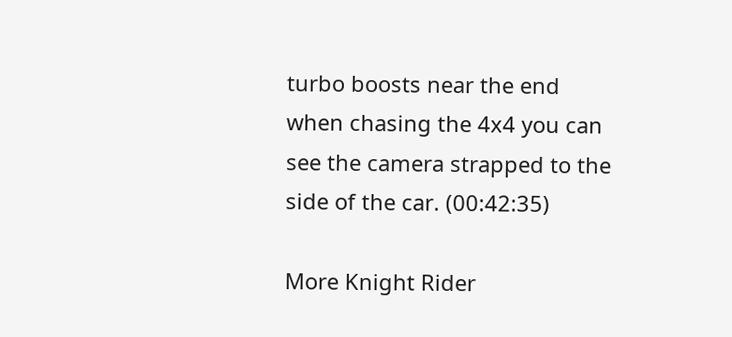turbo boosts near the end when chasing the 4x4 you can see the camera strapped to the side of the car. (00:42:35)

More Knight Rider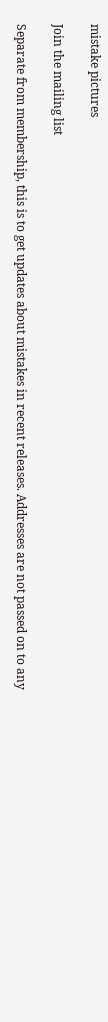mistake pictures

Join the mailing list

Separate from membership, this is to get updates about mistakes in recent releases. Addresses are not passed on to any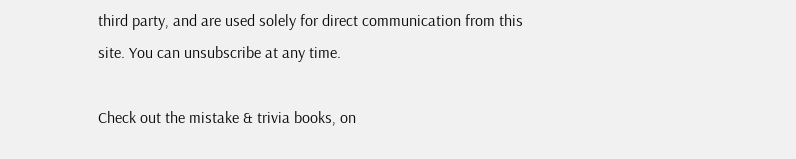third party, and are used solely for direct communication from this site. You can unsubscribe at any time.

Check out the mistake & trivia books, on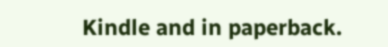Kindle and in paperback.